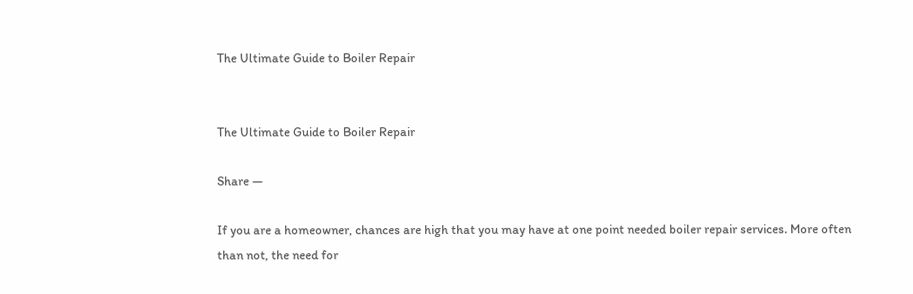The Ultimate Guide to Boiler Repair


The Ultimate Guide to Boiler Repair

Share —

If you are a homeowner, chances are high that you may have at one point needed boiler repair services. More often than not, the need for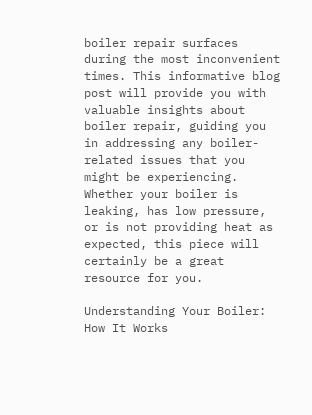boiler repair surfaces during the most inconvenient times. This informative blog post will provide you with valuable insights about boiler repair, guiding you in addressing any boiler-related issues that you might be experiencing. Whether your boiler is leaking, has low pressure, or is not providing heat as expected, this piece will certainly be a great resource for you.

Understanding Your Boiler: How It Works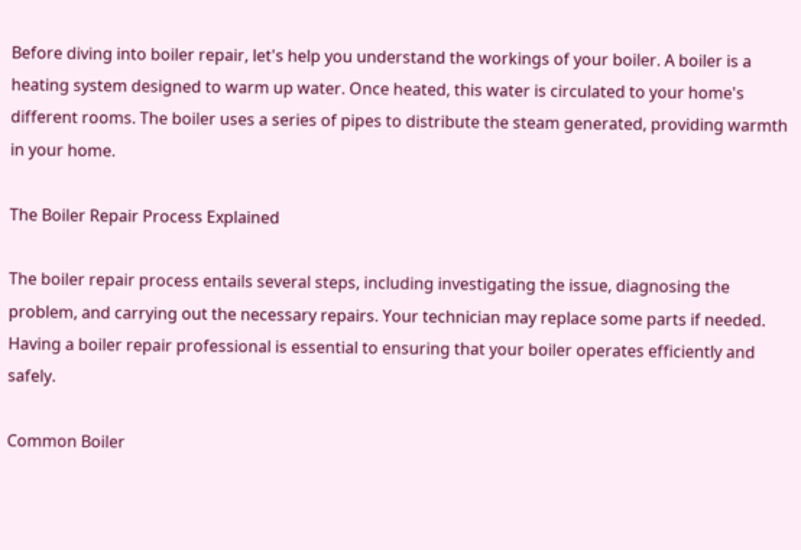Before diving into boiler repair, let's help you understand the workings of your boiler. A boiler is a heating system designed to warm up water. Once heated, this water is circulated to your home's different rooms. The boiler uses a series of pipes to distribute the steam generated, providing warmth in your home.

The Boiler Repair Process Explained

The boiler repair process entails several steps, including investigating the issue, diagnosing the problem, and carrying out the necessary repairs. Your technician may replace some parts if needed. Having a boiler repair professional is essential to ensuring that your boiler operates efficiently and safely.

Common Boiler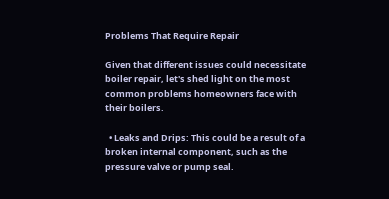Problems That Require Repair

Given that different issues could necessitate boiler repair, let's shed light on the most common problems homeowners face with their boilers.

  • Leaks and Drips: This could be a result of a broken internal component, such as the pressure valve or pump seal.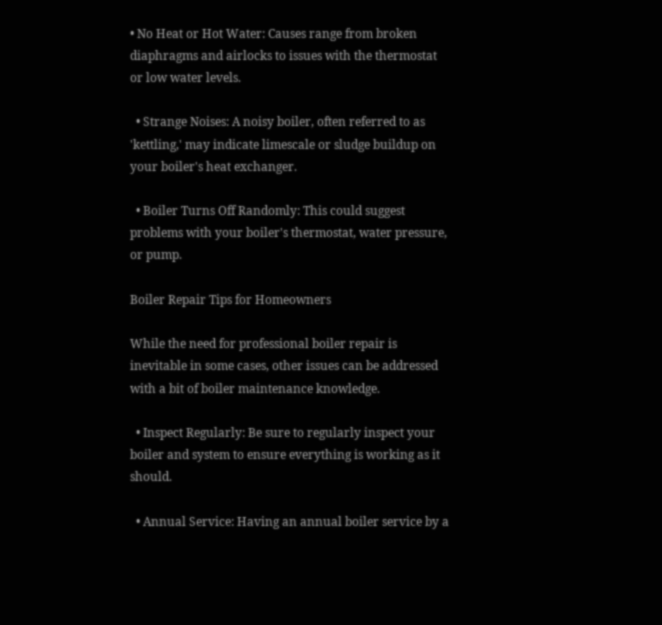• No Heat or Hot Water: Causes range from broken diaphragms and airlocks to issues with the thermostat or low water levels.

  • Strange Noises: A noisy boiler, often referred to as 'kettling,' may indicate limescale or sludge buildup on your boiler's heat exchanger.

  • Boiler Turns Off Randomly: This could suggest problems with your boiler's thermostat, water pressure, or pump.

Boiler Repair Tips for Homeowners

While the need for professional boiler repair is inevitable in some cases, other issues can be addressed with a bit of boiler maintenance knowledge.

  • Inspect Regularly: Be sure to regularly inspect your boiler and system to ensure everything is working as it should.

  • Annual Service: Having an annual boiler service by a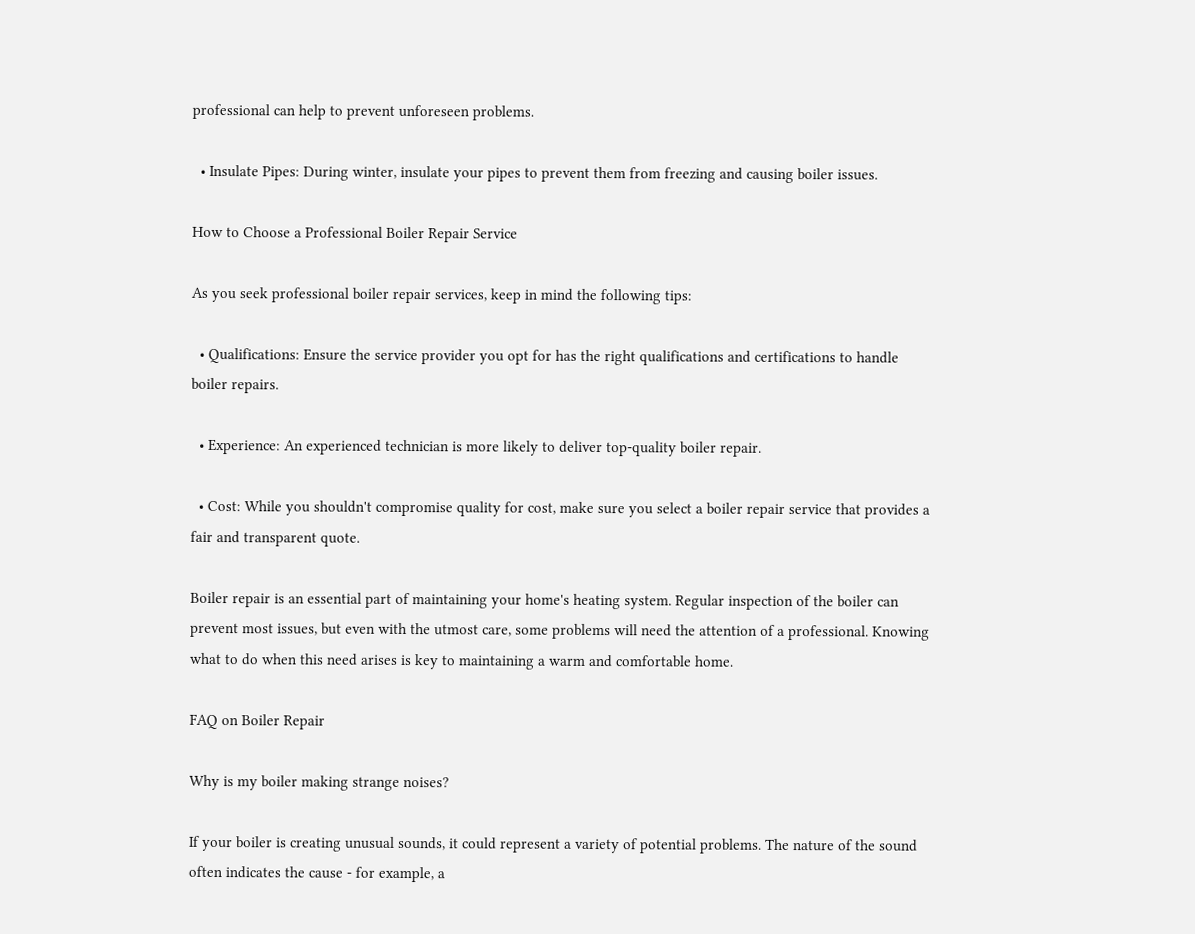professional can help to prevent unforeseen problems.

  • Insulate Pipes: During winter, insulate your pipes to prevent them from freezing and causing boiler issues.

How to Choose a Professional Boiler Repair Service

As you seek professional boiler repair services, keep in mind the following tips:

  • Qualifications: Ensure the service provider you opt for has the right qualifications and certifications to handle boiler repairs.

  • Experience: An experienced technician is more likely to deliver top-quality boiler repair.

  • Cost: While you shouldn't compromise quality for cost, make sure you select a boiler repair service that provides a fair and transparent quote.

Boiler repair is an essential part of maintaining your home's heating system. Regular inspection of the boiler can prevent most issues, but even with the utmost care, some problems will need the attention of a professional. Knowing what to do when this need arises is key to maintaining a warm and comfortable home.

FAQ on Boiler Repair

Why is my boiler making strange noises?

If your boiler is creating unusual sounds, it could represent a variety of potential problems. The nature of the sound often indicates the cause - for example, a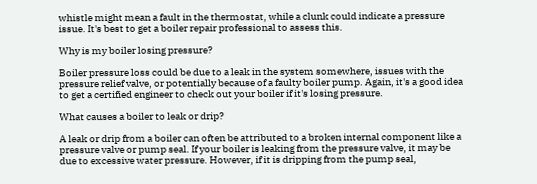whistle might mean a fault in the thermostat, while a clunk could indicate a pressure issue. It's best to get a boiler repair professional to assess this.

Why is my boiler losing pressure?

Boiler pressure loss could be due to a leak in the system somewhere, issues with the pressure relief valve, or potentially because of a faulty boiler pump. Again, it's a good idea to get a certified engineer to check out your boiler if it's losing pressure.

What causes a boiler to leak or drip?

A leak or drip from a boiler can often be attributed to a broken internal component like a pressure valve or pump seal. If your boiler is leaking from the pressure valve, it may be due to excessive water pressure. However, if it is dripping from the pump seal,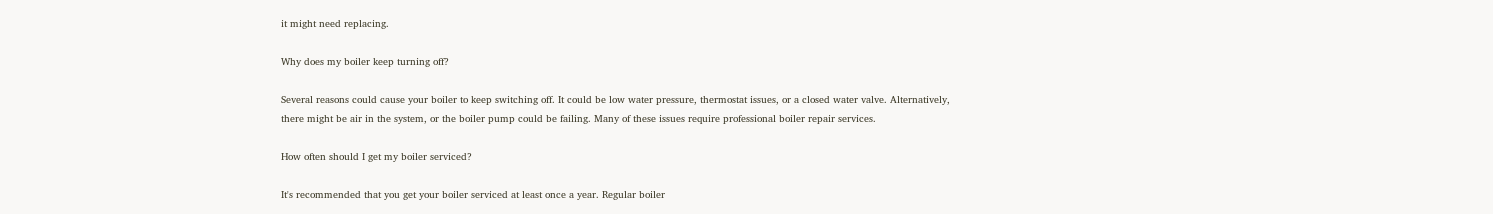it might need replacing.

Why does my boiler keep turning off?

Several reasons could cause your boiler to keep switching off. It could be low water pressure, thermostat issues, or a closed water valve. Alternatively, there might be air in the system, or the boiler pump could be failing. Many of these issues require professional boiler repair services.

How often should I get my boiler serviced?

It's recommended that you get your boiler serviced at least once a year. Regular boiler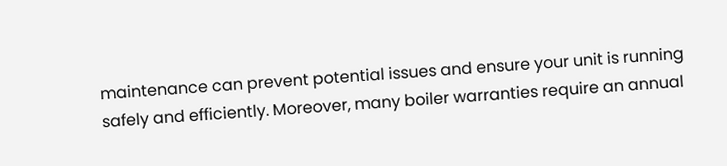maintenance can prevent potential issues and ensure your unit is running safely and efficiently. Moreover, many boiler warranties require an annual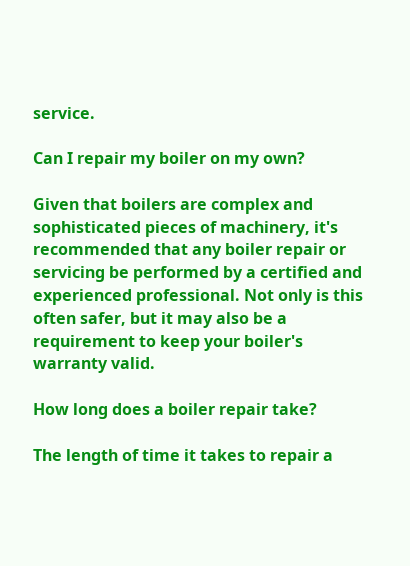service.

Can I repair my boiler on my own?

Given that boilers are complex and sophisticated pieces of machinery, it's recommended that any boiler repair or servicing be performed by a certified and experienced professional. Not only is this often safer, but it may also be a requirement to keep your boiler's warranty valid.

How long does a boiler repair take?

The length of time it takes to repair a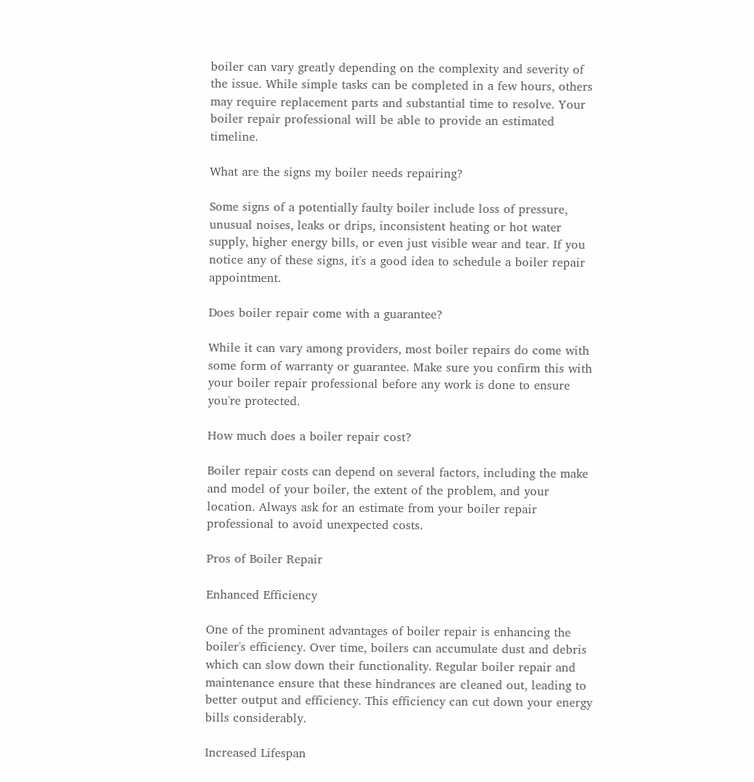boiler can vary greatly depending on the complexity and severity of the issue. While simple tasks can be completed in a few hours, others may require replacement parts and substantial time to resolve. Your boiler repair professional will be able to provide an estimated timeline.

What are the signs my boiler needs repairing?

Some signs of a potentially faulty boiler include loss of pressure, unusual noises, leaks or drips, inconsistent heating or hot water supply, higher energy bills, or even just visible wear and tear. If you notice any of these signs, it's a good idea to schedule a boiler repair appointment.

Does boiler repair come with a guarantee?

While it can vary among providers, most boiler repairs do come with some form of warranty or guarantee. Make sure you confirm this with your boiler repair professional before any work is done to ensure you're protected.

How much does a boiler repair cost?

Boiler repair costs can depend on several factors, including the make and model of your boiler, the extent of the problem, and your location. Always ask for an estimate from your boiler repair professional to avoid unexpected costs.

Pros of Boiler Repair

Enhanced Efficiency

One of the prominent advantages of boiler repair is enhancing the boiler's efficiency. Over time, boilers can accumulate dust and debris which can slow down their functionality. Regular boiler repair and maintenance ensure that these hindrances are cleaned out, leading to better output and efficiency. This efficiency can cut down your energy bills considerably.

Increased Lifespan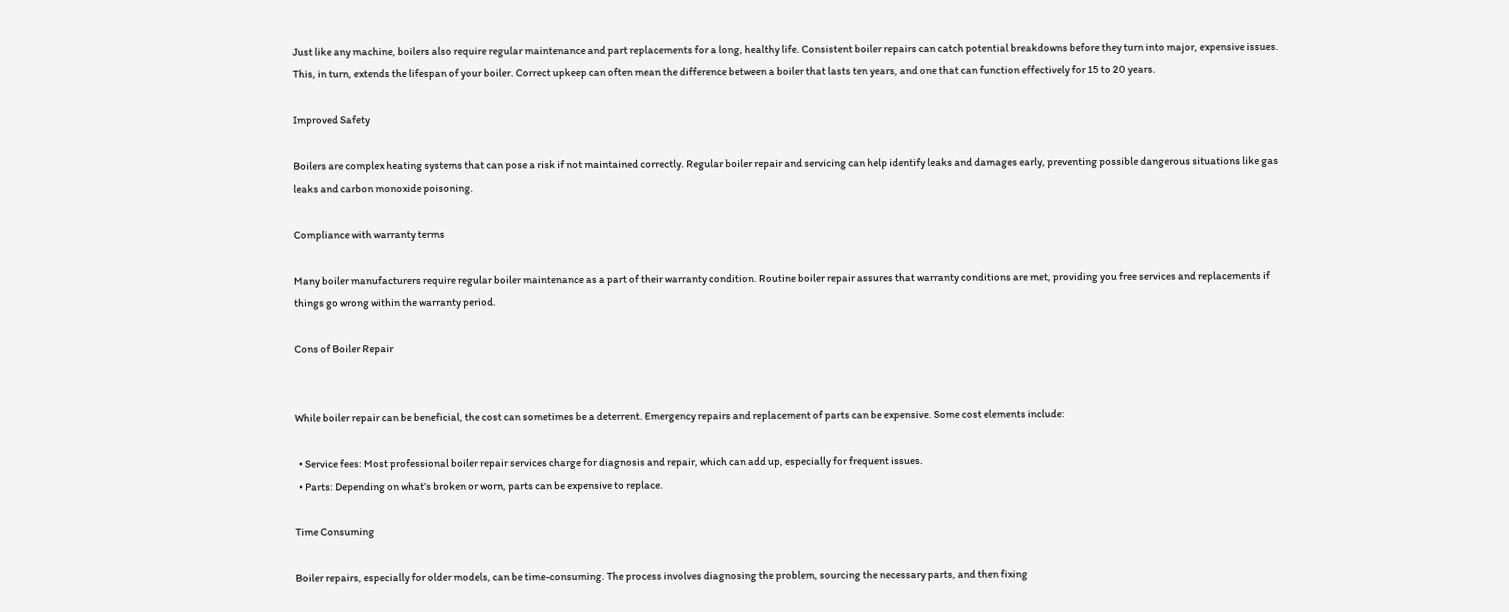Just like any machine, boilers also require regular maintenance and part replacements for a long, healthy life. Consistent boiler repairs can catch potential breakdowns before they turn into major, expensive issues. This, in turn, extends the lifespan of your boiler. Correct upkeep can often mean the difference between a boiler that lasts ten years, and one that can function effectively for 15 to 20 years.

Improved Safety

Boilers are complex heating systems that can pose a risk if not maintained correctly. Regular boiler repair and servicing can help identify leaks and damages early, preventing possible dangerous situations like gas leaks and carbon monoxide poisoning.

Compliance with warranty terms

Many boiler manufacturers require regular boiler maintenance as a part of their warranty condition. Routine boiler repair assures that warranty conditions are met, providing you free services and replacements if things go wrong within the warranty period.

Cons of Boiler Repair


While boiler repair can be beneficial, the cost can sometimes be a deterrent. Emergency repairs and replacement of parts can be expensive. Some cost elements include:

  • Service fees: Most professional boiler repair services charge for diagnosis and repair, which can add up, especially for frequent issues.
  • Parts: Depending on what’s broken or worn, parts can be expensive to replace.

Time Consuming

Boiler repairs, especially for older models, can be time-consuming. The process involves diagnosing the problem, sourcing the necessary parts, and then fixing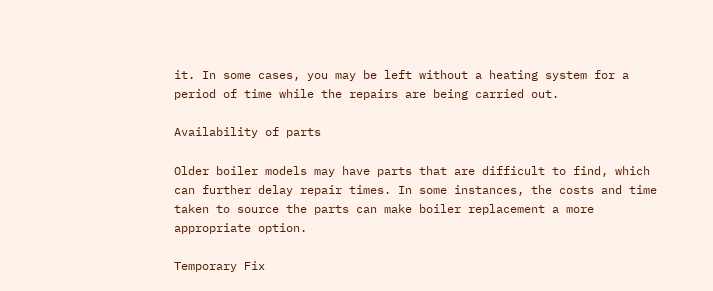it. In some cases, you may be left without a heating system for a period of time while the repairs are being carried out.

Availability of parts

Older boiler models may have parts that are difficult to find, which can further delay repair times. In some instances, the costs and time taken to source the parts can make boiler replacement a more appropriate option.

Temporary Fix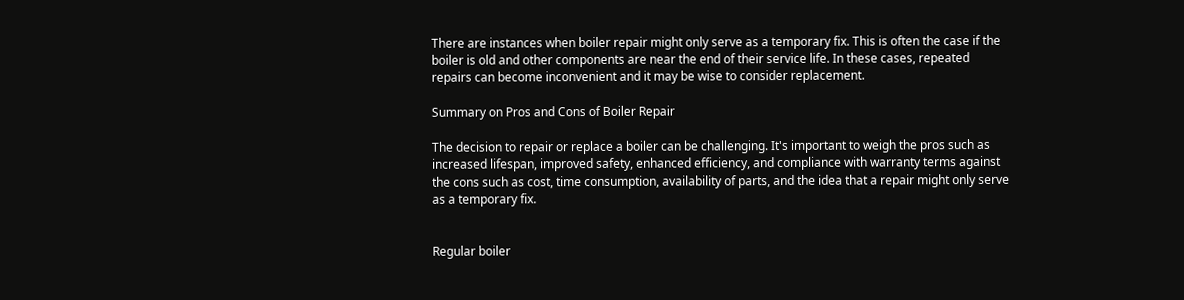There are instances when boiler repair might only serve as a temporary fix. This is often the case if the boiler is old and other components are near the end of their service life. In these cases, repeated repairs can become inconvenient and it may be wise to consider replacement.

Summary on Pros and Cons of Boiler Repair

The decision to repair or replace a boiler can be challenging. It's important to weigh the pros such as increased lifespan, improved safety, enhanced efficiency, and compliance with warranty terms against the cons such as cost, time consumption, availability of parts, and the idea that a repair might only serve as a temporary fix.


Regular boiler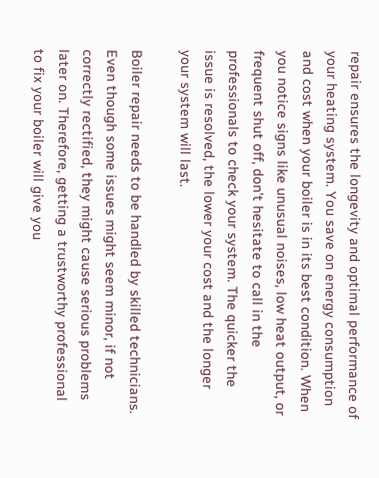repair ensures the longevity and optimal performance of your heating system. You save on energy consumption and cost when your boiler is in its best condition. When you notice signs like unusual noises, low heat output, or frequent shut off, don't hesitate to call in the professionals to check your system. The quicker the issue is resolved, the lower your cost and the longer your system will last.

Boiler repair needs to be handled by skilled technicians. Even though some issues might seem minor, if not correctly rectified, they might cause serious problems later on. Therefore, getting a trustworthy professional to fix your boiler will give you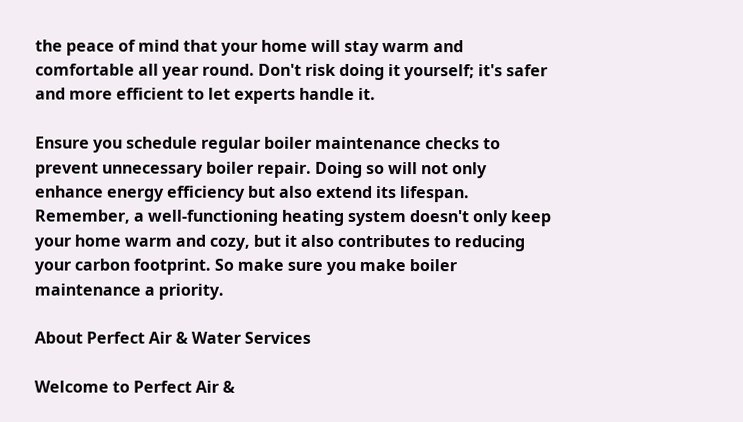the peace of mind that your home will stay warm and comfortable all year round. Don't risk doing it yourself; it's safer and more efficient to let experts handle it.

Ensure you schedule regular boiler maintenance checks to prevent unnecessary boiler repair. Doing so will not only enhance energy efficiency but also extend its lifespan. Remember, a well-functioning heating system doesn't only keep your home warm and cozy, but it also contributes to reducing your carbon footprint. So make sure you make boiler maintenance a priority.

About Perfect Air & Water Services

Welcome to Perfect Air &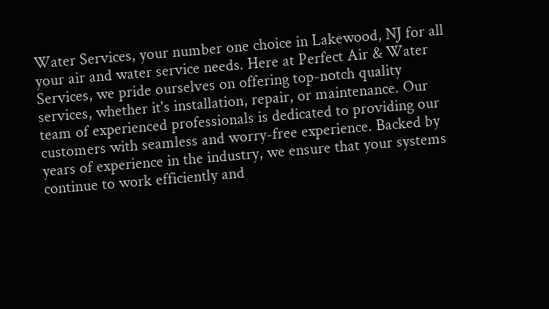Water Services, your number one choice in Lakewood, NJ for all your air and water service needs. Here at Perfect Air & Water Services, we pride ourselves on offering top-notch quality services, whether it's installation, repair, or maintenance. Our team of experienced professionals is dedicated to providing our customers with seamless and worry-free experience. Backed by years of experience in the industry, we ensure that your systems continue to work efficiently and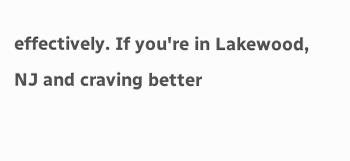effectively. If you're in Lakewood, NJ and craving better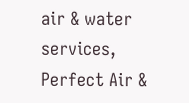air & water services, Perfect Air &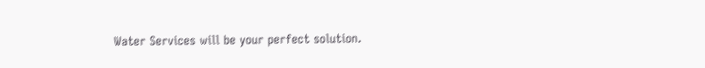Water Services will be your perfect solution.